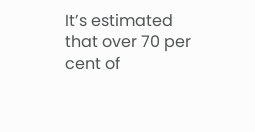It’s estimated that over 70 per cent of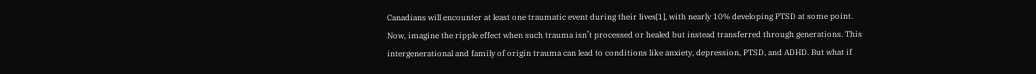Canadians will encounter at least one traumatic event during their lives[1], with nearly 10% developing PTSD at some point. Now, imagine the ripple effect when such trauma isn’t processed or healed but instead transferred through generations. This intergenerational and family of origin trauma can lead to conditions like anxiety, depression, PTSD, and ADHD. But what if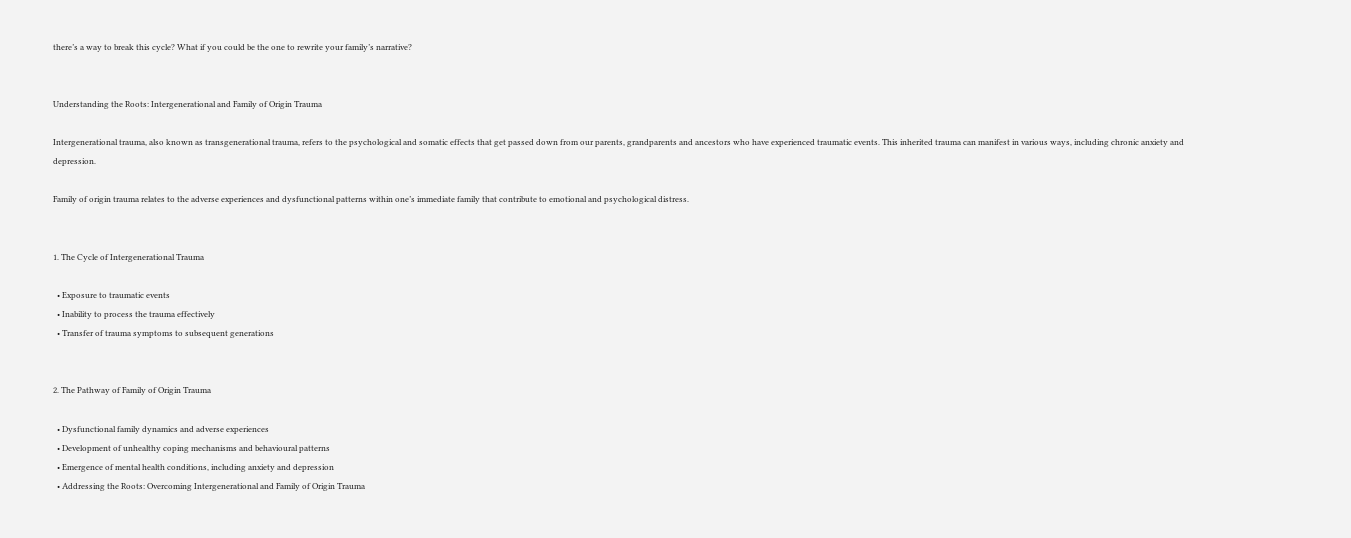there’s a way to break this cycle? What if you could be the one to rewrite your family’s narrative?


Understanding the Roots: Intergenerational and Family of Origin Trauma

Intergenerational trauma, also known as transgenerational trauma, refers to the psychological and somatic effects that get passed down from our parents, grandparents and ancestors who have experienced traumatic events. This inherited trauma can manifest in various ways, including chronic anxiety and depression.

Family of origin trauma relates to the adverse experiences and dysfunctional patterns within one’s immediate family that contribute to emotional and psychological distress.


1. The Cycle of Intergenerational Trauma

  • Exposure to traumatic events
  • Inability to process the trauma effectively
  • Transfer of trauma symptoms to subsequent generations


2. The Pathway of Family of Origin Trauma

  • Dysfunctional family dynamics and adverse experiences
  • Development of unhealthy coping mechanisms and behavioural patterns
  • Emergence of mental health conditions, including anxiety and depression
  • Addressing the Roots: Overcoming Intergenerational and Family of Origin Trauma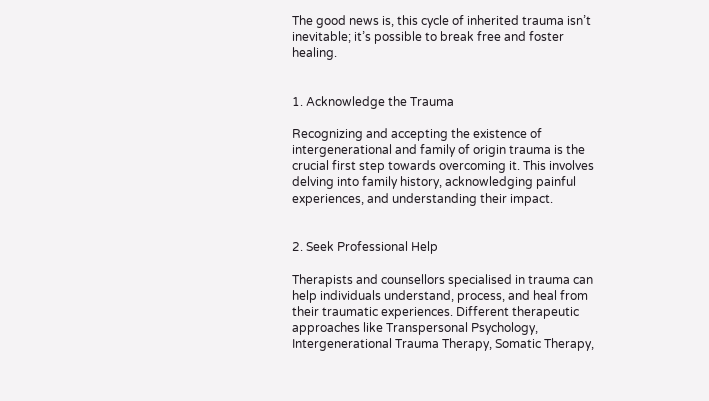The good news is, this cycle of inherited trauma isn’t inevitable; it’s possible to break free and foster healing.


1. Acknowledge the Trauma

Recognizing and accepting the existence of intergenerational and family of origin trauma is the crucial first step towards overcoming it. This involves delving into family history, acknowledging painful experiences, and understanding their impact.


2. Seek Professional Help

Therapists and counsellors specialised in trauma can help individuals understand, process, and heal from their traumatic experiences. Different therapeutic approaches like Transpersonal Psychology, Intergenerational Trauma Therapy, Somatic Therapy,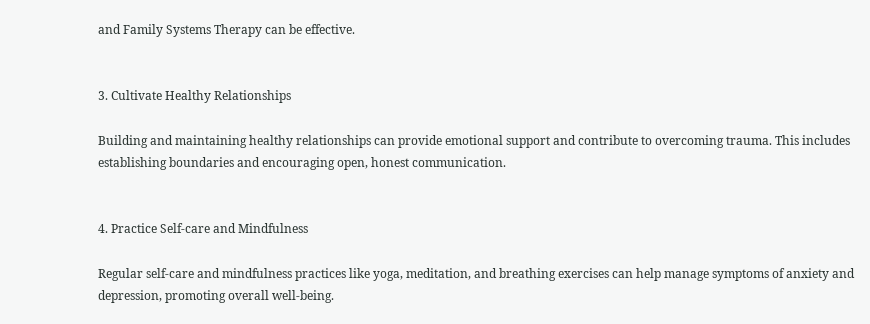and Family Systems Therapy can be effective.


3. Cultivate Healthy Relationships

Building and maintaining healthy relationships can provide emotional support and contribute to overcoming trauma. This includes establishing boundaries and encouraging open, honest communication.


4. Practice Self-care and Mindfulness

Regular self-care and mindfulness practices like yoga, meditation, and breathing exercises can help manage symptoms of anxiety and depression, promoting overall well-being.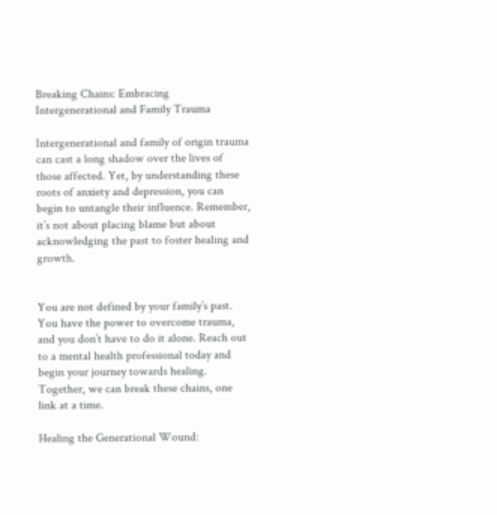Breaking Chains: Embracing Intergenerational and Family Trauma

Intergenerational and family of origin trauma can cast a long shadow over the lives of those affected. Yet, by understanding these roots of anxiety and depression, you can begin to untangle their influence. Remember, it’s not about placing blame but about acknowledging the past to foster healing and growth.


You are not defined by your family’s past. You have the power to overcome trauma, and you don’t have to do it alone. Reach out to a mental health professional today and begin your journey towards healing. Together, we can break these chains, one link at a time.

Healing the Generational Wound: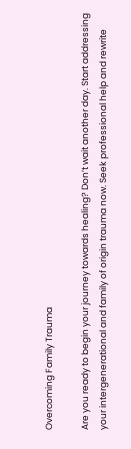Overcoming Family Trauma

Are you ready to begin your journey towards healing? Don’t wait another day. Start addressing your intergenerational and family of origin trauma now. Seek professional help and rewrite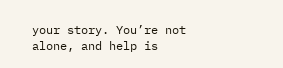your story. You’re not alone, and help is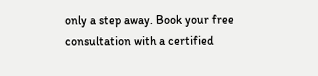only a step away. Book your free consultation with a certified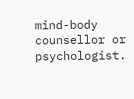mind-body counsellor or psychologist.